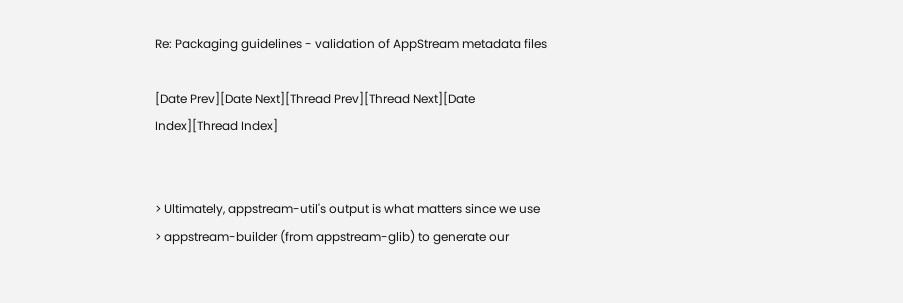Re: Packaging guidelines - validation of AppStream metadata files

[Date Prev][Date Next][Thread Prev][Thread Next][Date Index][Thread Index]


> Ultimately, appstream-util's output is what matters since we use
> appstream-builder (from appstream-glib) to generate our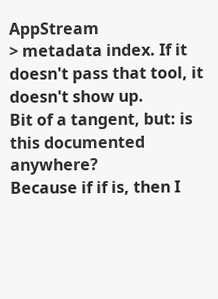AppStream
> metadata index. If it doesn't pass that tool, it doesn't show up.
Bit of a tangent, but: is this documented anywhere?
Because if if is, then I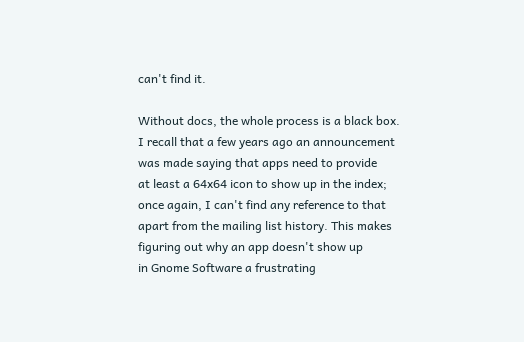can't find it.

Without docs, the whole process is a black box.
I recall that a few years ago an announcement
was made saying that apps need to provide
at least a 64x64 icon to show up in the index;
once again, I can't find any reference to that
apart from the mailing list history. This makes
figuring out why an app doesn't show up
in Gnome Software a frustrating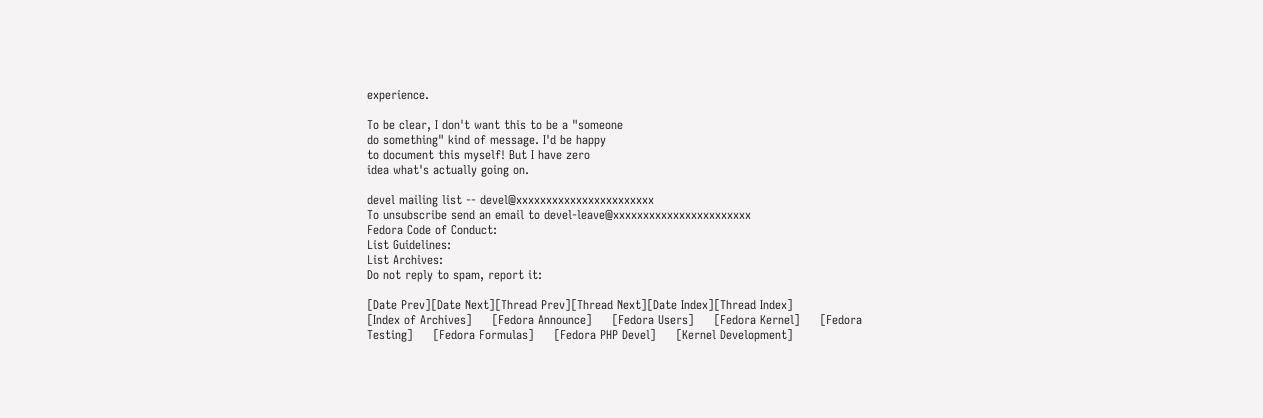experience.

To be clear, I don't want this to be a "someone
do something" kind of message. I'd be happy
to document this myself! But I have zero
idea what's actually going on.

devel mailing list -- devel@xxxxxxxxxxxxxxxxxxxxxxx
To unsubscribe send an email to devel-leave@xxxxxxxxxxxxxxxxxxxxxxx
Fedora Code of Conduct:
List Guidelines:
List Archives:
Do not reply to spam, report it:

[Date Prev][Date Next][Thread Prev][Thread Next][Date Index][Thread Index]
[Index of Archives]     [Fedora Announce]     [Fedora Users]     [Fedora Kernel]     [Fedora Testing]     [Fedora Formulas]     [Fedora PHP Devel]     [Kernel Development]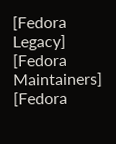[Fedora Legacy]     [Fedora Maintainers]     [Fedora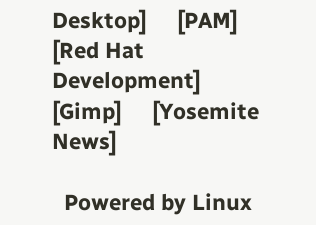Desktop]     [PAM]     [Red Hat Development]     [Gimp]     [Yosemite News]

  Powered by Linux